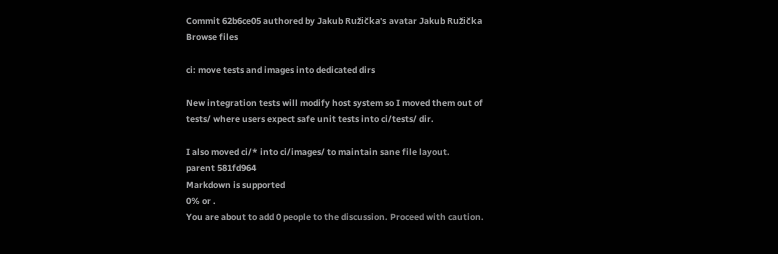Commit 62b6ce05 authored by Jakub Ružička's avatar Jakub Ružička
Browse files

ci: move tests and images into dedicated dirs

New integration tests will modify host system so I moved them out of
tests/ where users expect safe unit tests into ci/tests/ dir.

I also moved ci/* into ci/images/ to maintain sane file layout.
parent 581fd964
Markdown is supported
0% or .
You are about to add 0 people to the discussion. Proceed with caution.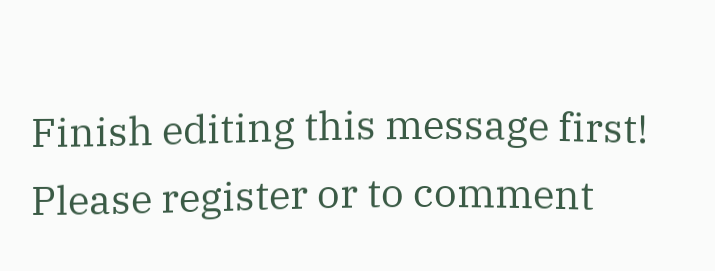Finish editing this message first!
Please register or to comment